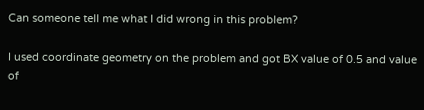Can someone tell me what I did wrong in this problem?

I used coordinate geometry on the problem and got BX value of 0.5 and value of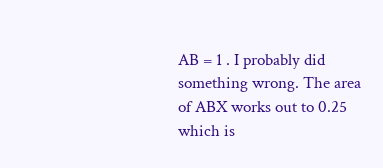AB = 1 . I probably did something wrong. The area of ABX works out to 0.25 which is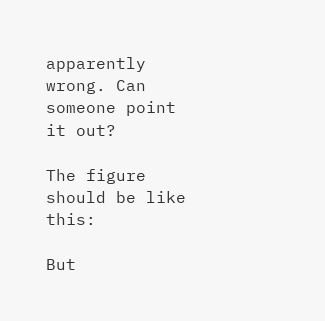apparently wrong. Can someone point it out?

The figure should be like this:

But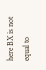here BX is not equal to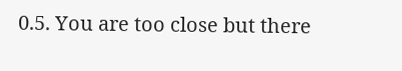0.5. You are too close but there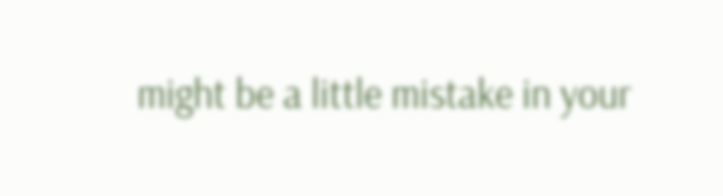might be a little mistake in your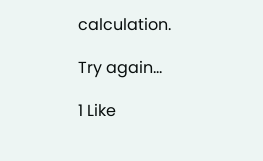calculation.

Try again…

1 Like